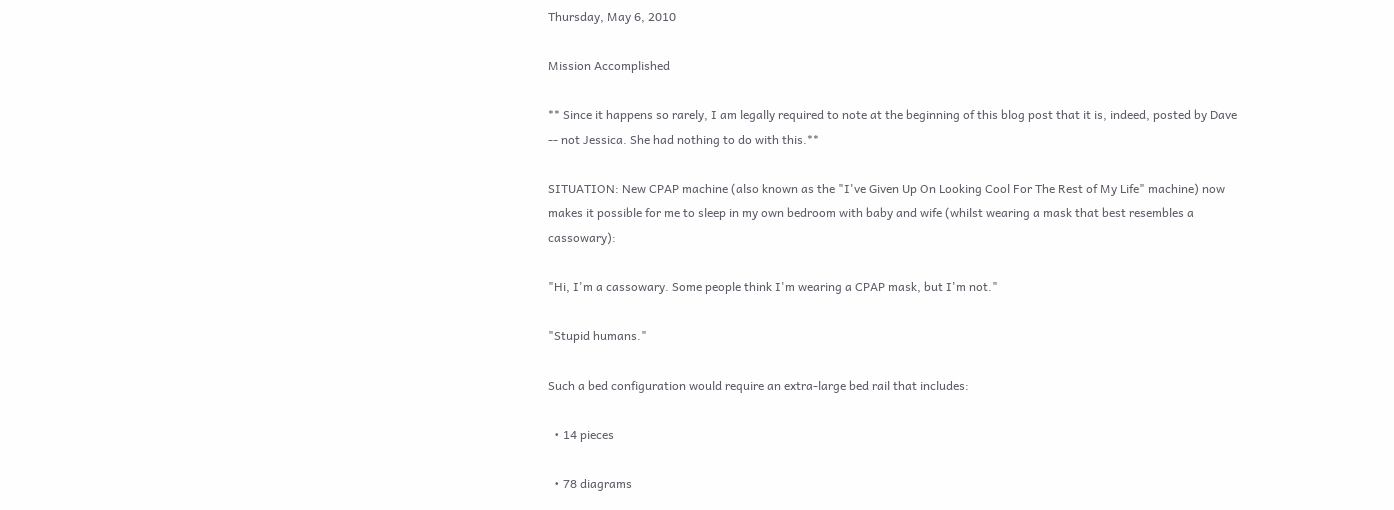Thursday, May 6, 2010

Mission Accomplished

** Since it happens so rarely, I am legally required to note at the beginning of this blog post that it is, indeed, posted by Dave -- not Jessica. She had nothing to do with this.**

SITUATION: New CPAP machine (also known as the "I've Given Up On Looking Cool For The Rest of My Life" machine) now makes it possible for me to sleep in my own bedroom with baby and wife (whilst wearing a mask that best resembles a cassowary):

"Hi, I'm a cassowary. Some people think I'm wearing a CPAP mask, but I'm not."

"Stupid humans."

Such a bed configuration would require an extra-large bed rail that includes:

  • 14 pieces

  • 78 diagrams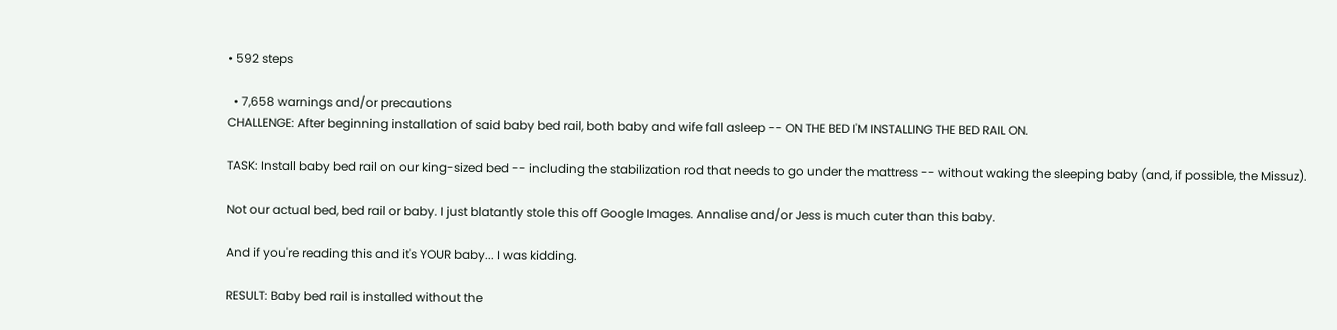• 592 steps

  • 7,658 warnings and/or precautions
CHALLENGE: After beginning installation of said baby bed rail, both baby and wife fall asleep -- ON THE BED I'M INSTALLING THE BED RAIL ON.

TASK: Install baby bed rail on our king-sized bed -- including the stabilization rod that needs to go under the mattress -- without waking the sleeping baby (and, if possible, the Missuz).

Not our actual bed, bed rail or baby. I just blatantly stole this off Google Images. Annalise and/or Jess is much cuter than this baby.

And if you're reading this and it's YOUR baby... I was kidding.

RESULT: Baby bed rail is installed without the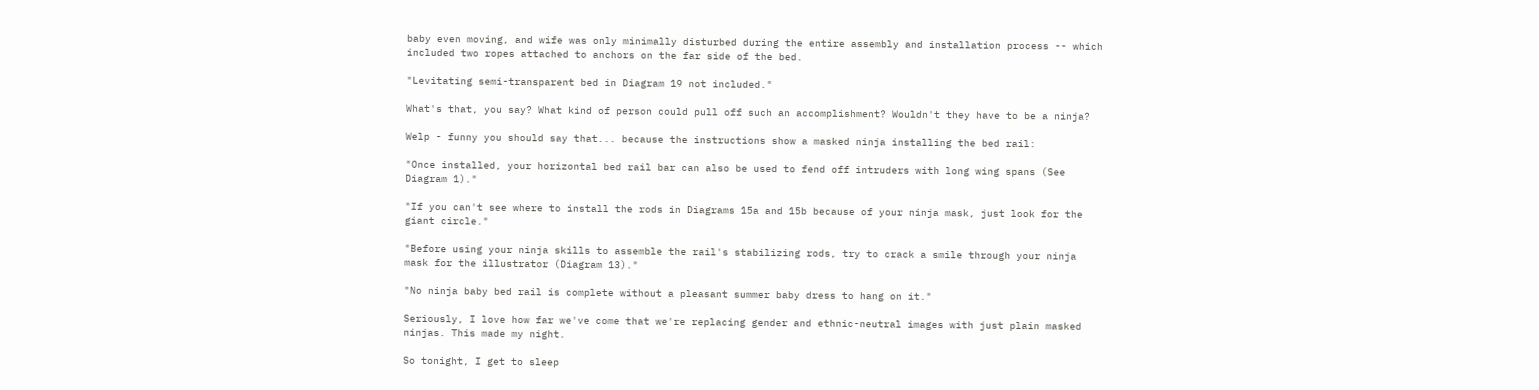baby even moving, and wife was only minimally disturbed during the entire assembly and installation process -- which included two ropes attached to anchors on the far side of the bed.

"Levitating semi-transparent bed in Diagram 19 not included."

What's that, you say? What kind of person could pull off such an accomplishment? Wouldn't they have to be a ninja?

Welp - funny you should say that... because the instructions show a masked ninja installing the bed rail:

"Once installed, your horizontal bed rail bar can also be used to fend off intruders with long wing spans (See Diagram 1)."

"If you can't see where to install the rods in Diagrams 15a and 15b because of your ninja mask, just look for the giant circle."

"Before using your ninja skills to assemble the rail's stabilizing rods, try to crack a smile through your ninja mask for the illustrator (Diagram 13)."

"No ninja baby bed rail is complete without a pleasant summer baby dress to hang on it."

Seriously, I love how far we've come that we're replacing gender and ethnic-neutral images with just plain masked ninjas. This made my night.

So tonight, I get to sleep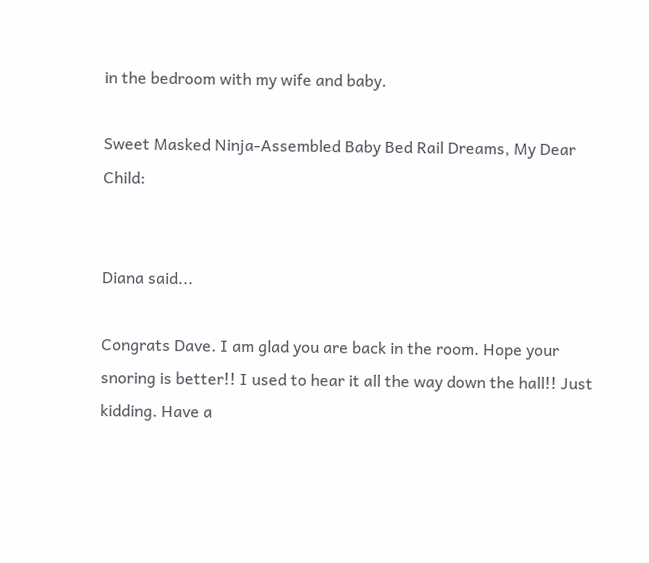in the bedroom with my wife and baby.

Sweet Masked Ninja-Assembled Baby Bed Rail Dreams, My Dear Child:


Diana said...

Congrats Dave. I am glad you are back in the room. Hope your snoring is better!! I used to hear it all the way down the hall!! Just kidding. Have a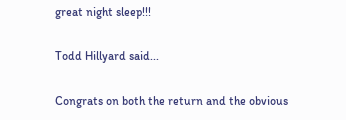great night sleep!!!

Todd Hillyard said...

Congrats on both the return and the obvious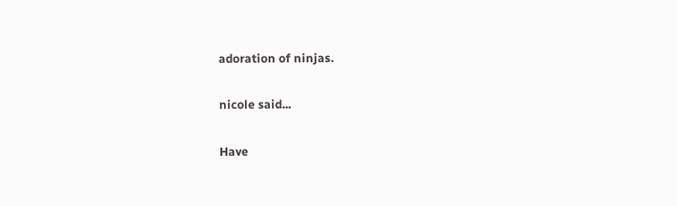adoration of ninjas.

nicole said...

Have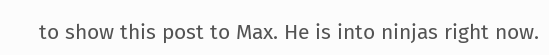to show this post to Max. He is into ninjas right now.